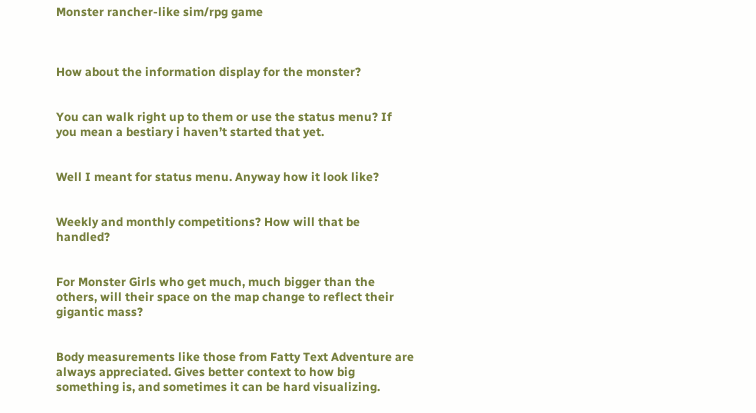Monster rancher-like sim/rpg game



How about the information display for the monster?


You can walk right up to them or use the status menu? If you mean a bestiary i haven’t started that yet.


Well I meant for status menu. Anyway how it look like?


Weekly and monthly competitions? How will that be handled?


For Monster Girls who get much, much bigger than the others, will their space on the map change to reflect their gigantic mass?


Body measurements like those from Fatty Text Adventure are always appreciated. Gives better context to how big something is, and sometimes it can be hard visualizing.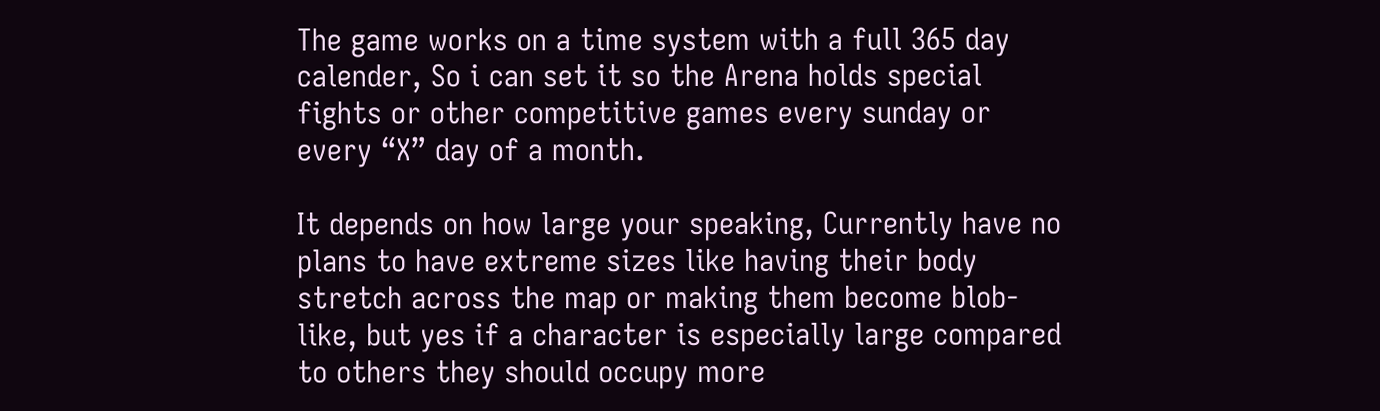The game works on a time system with a full 365 day calender, So i can set it so the Arena holds special fights or other competitive games every sunday or every “X” day of a month.

It depends on how large your speaking, Currently have no plans to have extreme sizes like having their body stretch across the map or making them become blob-like, but yes if a character is especially large compared to others they should occupy more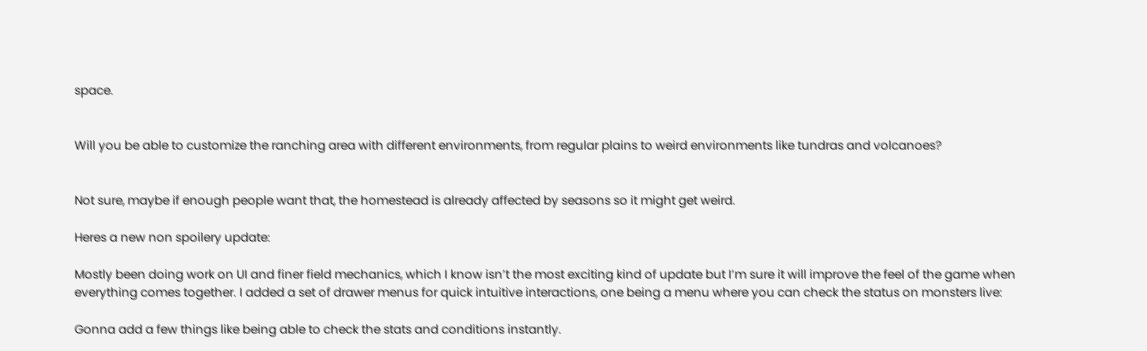space.


Will you be able to customize the ranching area with different environments, from regular plains to weird environments like tundras and volcanoes?


Not sure, maybe if enough people want that, the homestead is already affected by seasons so it might get weird.

Heres a new non spoilery update:

Mostly been doing work on UI and finer field mechanics, which I know isn’t the most exciting kind of update but I’m sure it will improve the feel of the game when everything comes together. I added a set of drawer menus for quick intuitive interactions, one being a menu where you can check the status on monsters live:

Gonna add a few things like being able to check the stats and conditions instantly.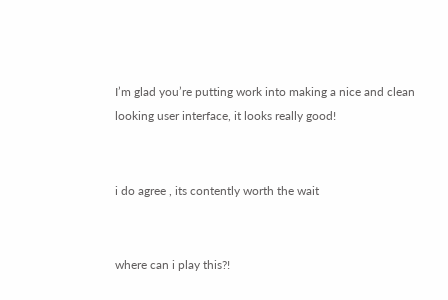I’m glad you’re putting work into making a nice and clean looking user interface, it looks really good!


i do agree , its contently worth the wait


where can i play this?!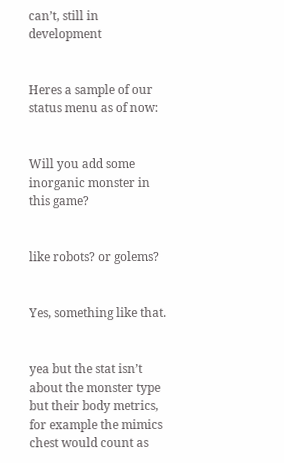can’t, still in development


Heres a sample of our status menu as of now:


Will you add some inorganic monster in this game?


like robots? or golems?


Yes, something like that.


yea but the stat isn’t about the monster type but their body metrics, for example the mimics chest would count as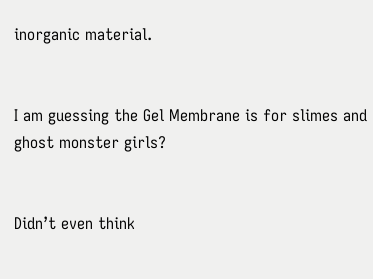inorganic material.


I am guessing the Gel Membrane is for slimes and ghost monster girls?


Didn’t even think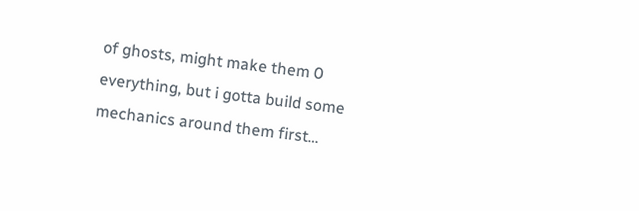of ghosts, might make them 0 everything, but i gotta build some mechanics around them first…